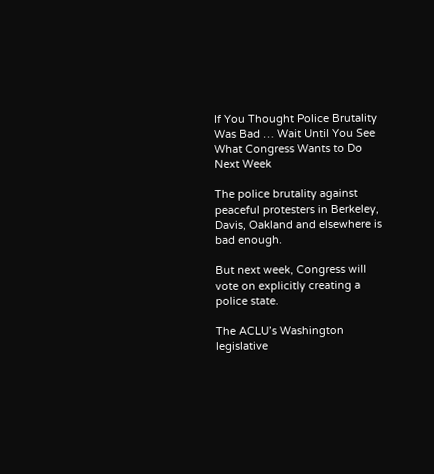If You Thought Police Brutality Was Bad … Wait Until You See What Congress Wants to Do Next Week

The police brutality against peaceful protesters in Berkeley, Davis, Oakland and elsewhere is bad enough.

But next week, Congress will vote on explicitly creating a police state.

The ACLU’s Washington legislative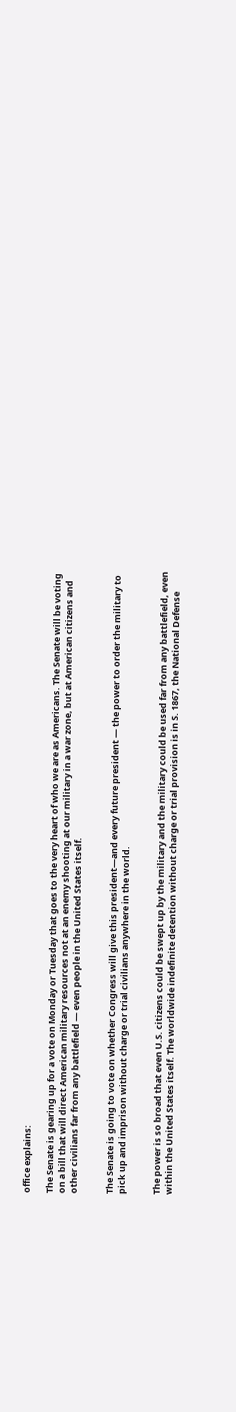office explains:

The Senate is gearing up for a vote on Monday or Tuesday that goes to the very heart of who we are as Americans. The Senate will be voting on a bill that will direct American military resources not at an enemy shooting at our military in a war zone, but at American citizens and other civilians far from any battlefield — even people in the United States itself.


The Senate is going to vote on whether Congress will give this president—and every future president — the power to order the military to pick up and imprison without charge or trial civilians anywhere in the world.


The power is so broad that even U.S. citizens could be swept up by the military and the military could be used far from any battlefield, even within the United States itself. The worldwide indefinite detention without charge or trial provision is in S. 1867, the National Defense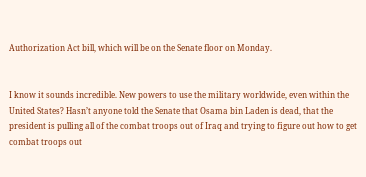Authorization Act bill, which will be on the Senate floor on Monday.


I know it sounds incredible. New powers to use the military worldwide, even within the United States? Hasn’t anyone told the Senate that Osama bin Laden is dead, that the president is pulling all of the combat troops out of Iraq and trying to figure out how to get combat troops out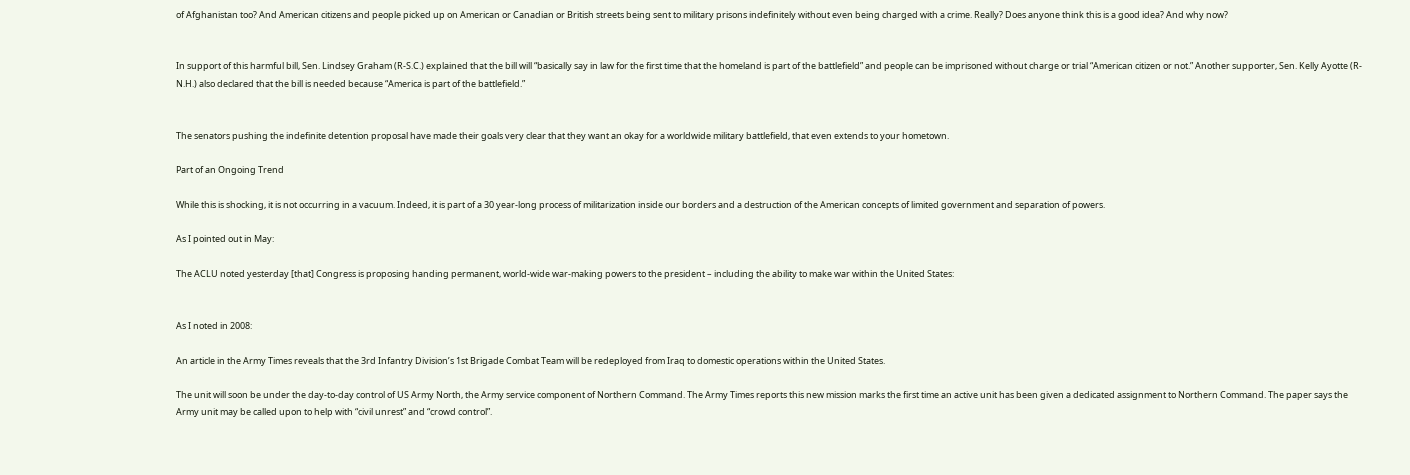of Afghanistan too? And American citizens and people picked up on American or Canadian or British streets being sent to military prisons indefinitely without even being charged with a crime. Really? Does anyone think this is a good idea? And why now?


In support of this harmful bill, Sen. Lindsey Graham (R-S.C.) explained that the bill will “basically say in law for the first time that the homeland is part of the battlefield” and people can be imprisoned without charge or trial “American citizen or not.” Another supporter, Sen. Kelly Ayotte (R-N.H.) also declared that the bill is needed because “America is part of the battlefield.”


The senators pushing the indefinite detention proposal have made their goals very clear that they want an okay for a worldwide military battlefield, that even extends to your hometown.

Part of an Ongoing Trend

While this is shocking, it is not occurring in a vacuum. Indeed, it is part of a 30 year-long process of militarization inside our borders and a destruction of the American concepts of limited government and separation of powers.

As I pointed out in May:

The ACLU noted yesterday [that] Congress is proposing handing permanent, world-wide war-making powers to the president – including the ability to make war within the United States:


As I noted in 2008:

An article in the Army Times reveals that the 3rd Infantry Division’s 1st Brigade Combat Team will be redeployed from Iraq to domestic operations within the United States.

The unit will soon be under the day-to-day control of US Army North, the Army service component of Northern Command. The Army Times reports this new mission marks the first time an active unit has been given a dedicated assignment to Northern Command. The paper says the Army unit may be called upon to help with “civil unrest” and “crowd control”.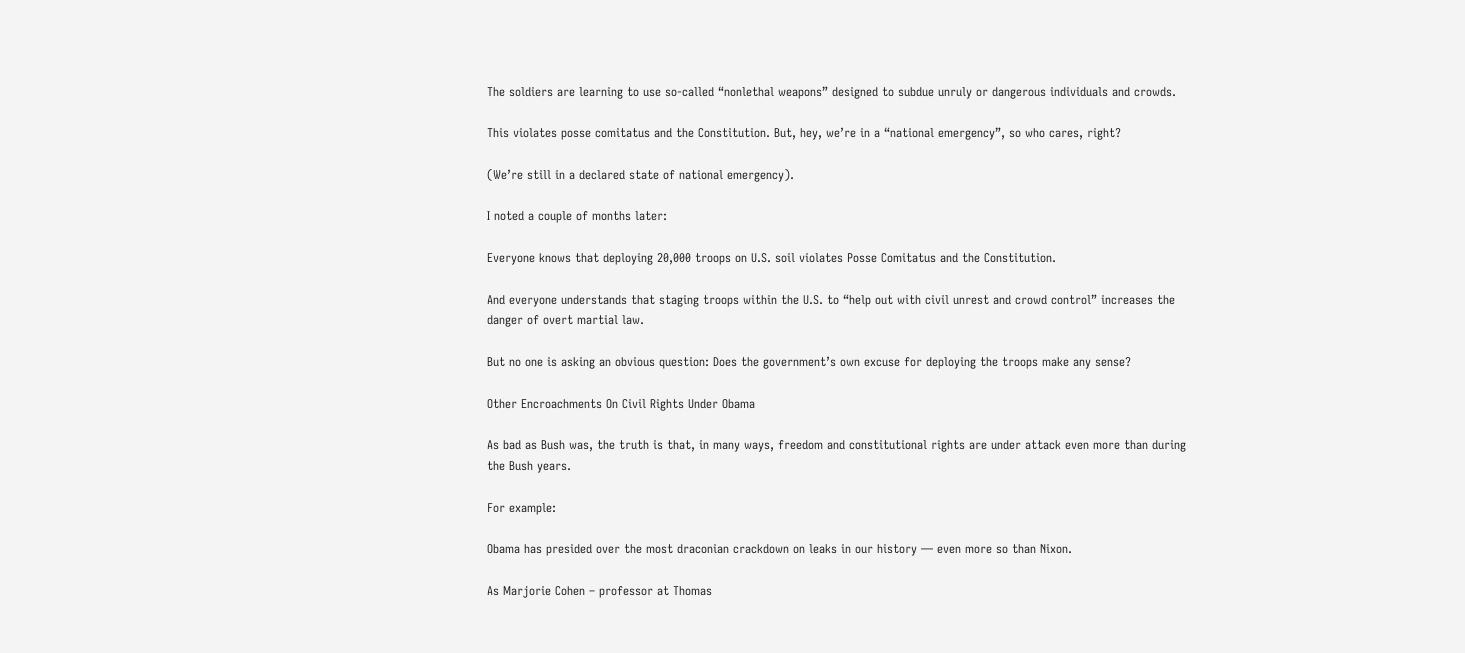The soldiers are learning to use so-called “nonlethal weapons” designed to subdue unruly or dangerous individuals and crowds.

This violates posse comitatus and the Constitution. But, hey, we’re in a “national emergency”, so who cares, right?

(We’re still in a declared state of national emergency).

I noted a couple of months later:

Everyone knows that deploying 20,000 troops on U.S. soil violates Posse Comitatus and the Constitution.

And everyone understands that staging troops within the U.S. to “help out with civil unrest and crowd control” increases the danger of overt martial law.

But no one is asking an obvious question: Does the government’s own excuse for deploying the troops make any sense?

Other Encroachments On Civil Rights Under Obama

As bad as Bush was, the truth is that, in many ways, freedom and constitutional rights are under attack even more than during the Bush years.

For example:

Obama has presided over the most draconian crackdown on leaks in our history — even more so than Nixon.

As Marjorie Cohen – professor at Thomas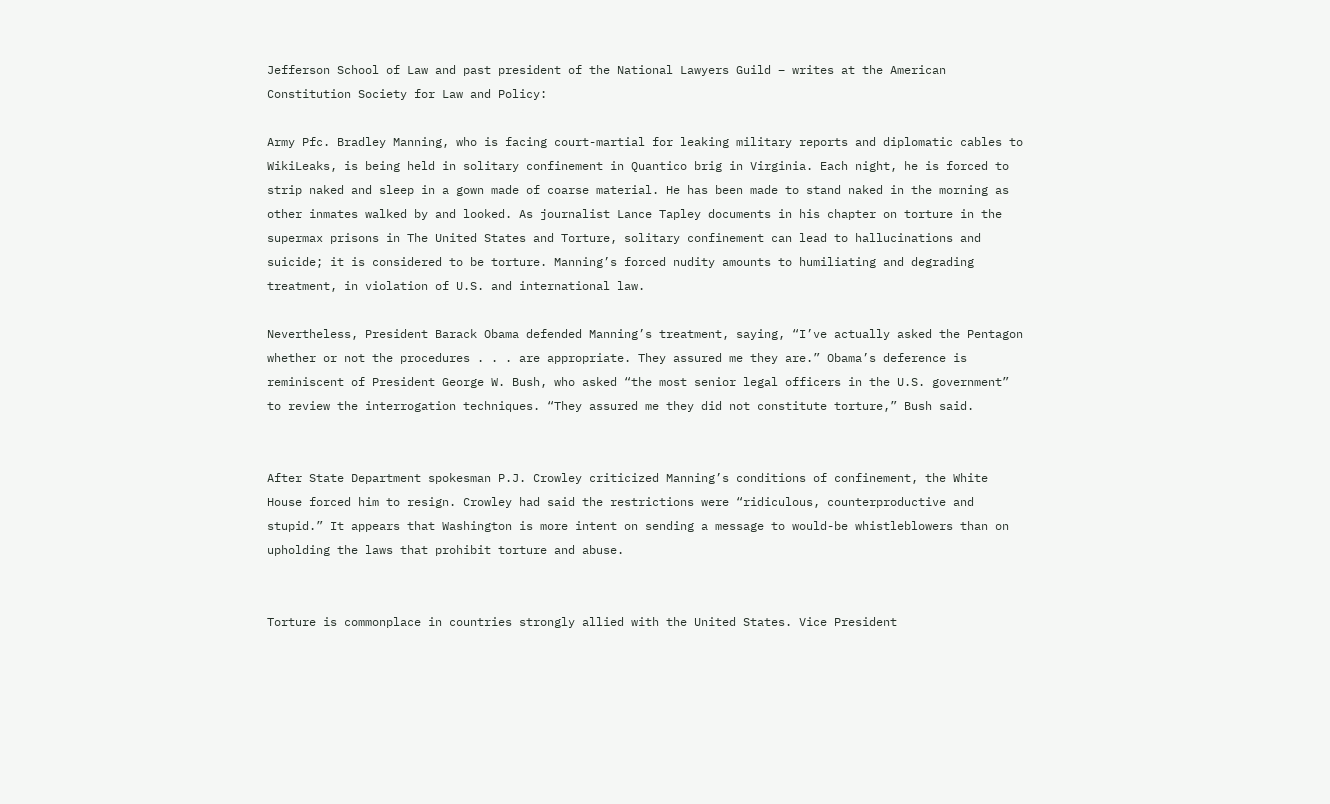Jefferson School of Law and past president of the National Lawyers Guild – writes at the American Constitution Society for Law and Policy:

Army Pfc. Bradley Manning, who is facing court-martial for leaking military reports and diplomatic cables to WikiLeaks, is being held in solitary confinement in Quantico brig in Virginia. Each night, he is forced to strip naked and sleep in a gown made of coarse material. He has been made to stand naked in the morning as other inmates walked by and looked. As journalist Lance Tapley documents in his chapter on torture in the supermax prisons in The United States and Torture, solitary confinement can lead to hallucinations and suicide; it is considered to be torture. Manning’s forced nudity amounts to humiliating and degrading treatment, in violation of U.S. and international law.

Nevertheless, President Barack Obama defended Manning’s treatment, saying, “I’ve actually asked the Pentagon whether or not the procedures . . . are appropriate. They assured me they are.” Obama’s deference is reminiscent of President George W. Bush, who asked “the most senior legal officers in the U.S. government” to review the interrogation techniques. “They assured me they did not constitute torture,” Bush said.


After State Department spokesman P.J. Crowley criticized Manning’s conditions of confinement, the White House forced him to resign. Crowley had said the restrictions were “ridiculous, counterproductive and stupid.” It appears that Washington is more intent on sending a message to would-be whistleblowers than on upholding the laws that prohibit torture and abuse.


Torture is commonplace in countries strongly allied with the United States. Vice President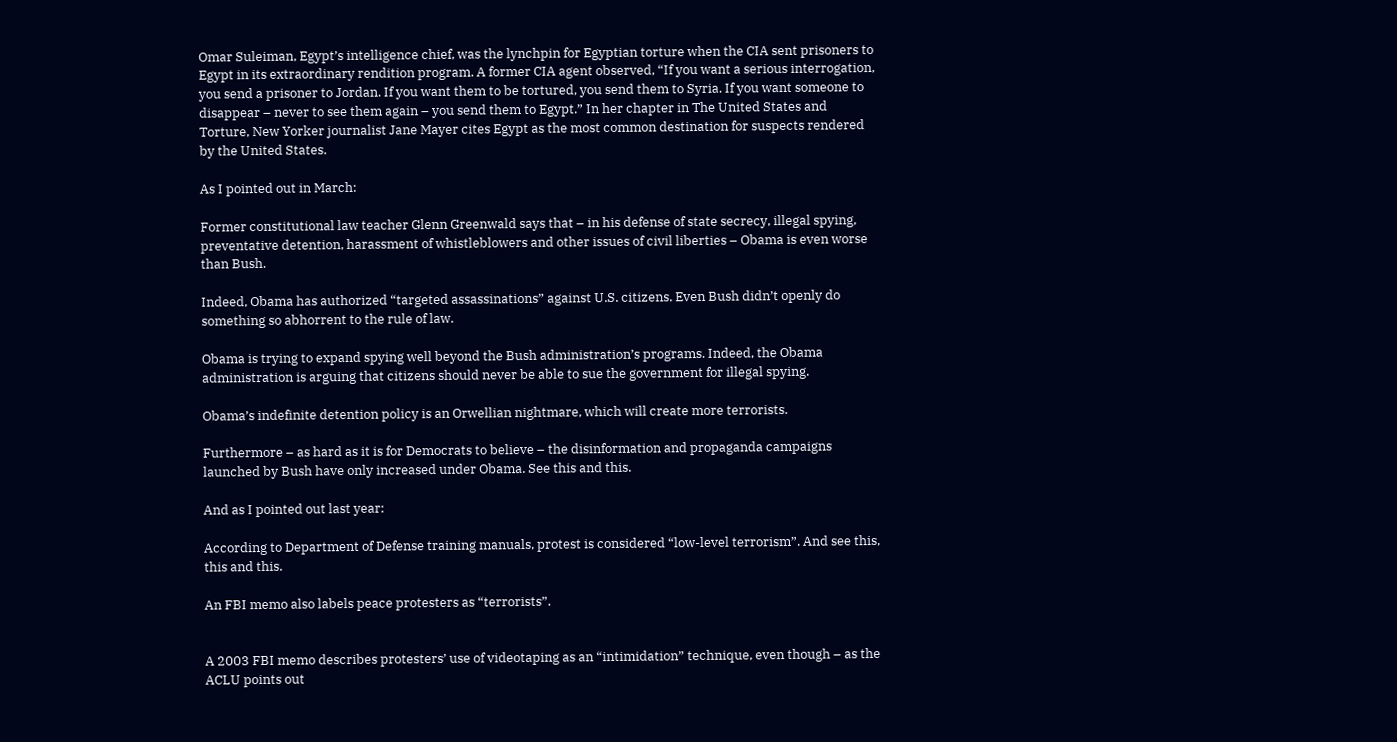Omar Suleiman, Egypt’s intelligence chief, was the lynchpin for Egyptian torture when the CIA sent prisoners to Egypt in its extraordinary rendition program. A former CIA agent observed, “If you want a serious interrogation, you send a prisoner to Jordan. If you want them to be tortured, you send them to Syria. If you want someone to disappear – never to see them again – you send them to Egypt.” In her chapter in The United States and Torture, New Yorker journalist Jane Mayer cites Egypt as the most common destination for suspects rendered by the United States.

As I pointed out in March:

Former constitutional law teacher Glenn Greenwald says that – in his defense of state secrecy, illegal spying, preventative detention, harassment of whistleblowers and other issues of civil liberties – Obama is even worse than Bush.

Indeed, Obama has authorized “targeted assassinations” against U.S. citizens. Even Bush didn’t openly do something so abhorrent to the rule of law.

Obama is trying to expand spying well beyond the Bush administration’s programs. Indeed, the Obama administration is arguing that citizens should never be able to sue the government for illegal spying.

Obama’s indefinite detention policy is an Orwellian nightmare, which will create more terrorists.

Furthermore – as hard as it is for Democrats to believe – the disinformation and propaganda campaigns launched by Bush have only increased under Obama. See this and this.

And as I pointed out last year:

According to Department of Defense training manuals, protest is considered “low-level terrorism”. And see this, this and this.

An FBI memo also labels peace protesters as “terrorists”.


A 2003 FBI memo describes protesters’ use of videotaping as an “intimidation” technique, even though – as the ACLU points out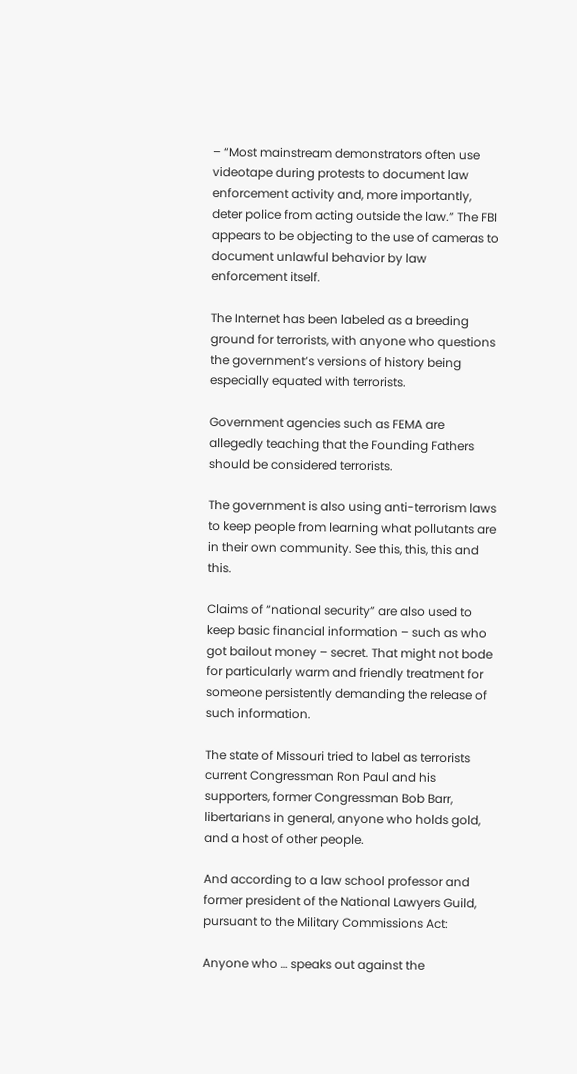– “Most mainstream demonstrators often use videotape during protests to document law enforcement activity and, more importantly, deter police from acting outside the law.” The FBI appears to be objecting to the use of cameras to document unlawful behavior by law enforcement itself.

The Internet has been labeled as a breeding ground for terrorists, with anyone who questions the government’s versions of history being especially equated with terrorists.

Government agencies such as FEMA are allegedly teaching that the Founding Fathers should be considered terrorists.

The government is also using anti-terrorism laws to keep people from learning what pollutants are in their own community. See this, this, this and this.

Claims of “national security” are also used to keep basic financial information – such as who got bailout money – secret. That might not bode for particularly warm and friendly treatment for someone persistently demanding the release of such information.

The state of Missouri tried to label as terrorists current Congressman Ron Paul and his supporters, former Congressman Bob Barr, libertarians in general, anyone who holds gold, and a host of other people.

And according to a law school professor and former president of the National Lawyers Guild, pursuant to the Military Commissions Act:

Anyone who … speaks out against the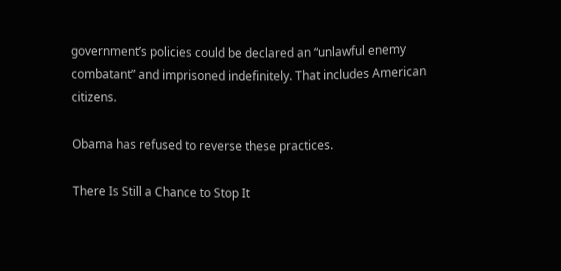government’s policies could be declared an “unlawful enemy combatant” and imprisoned indefinitely. That includes American citizens.

Obama has refused to reverse these practices.

There Is Still a Chance to Stop It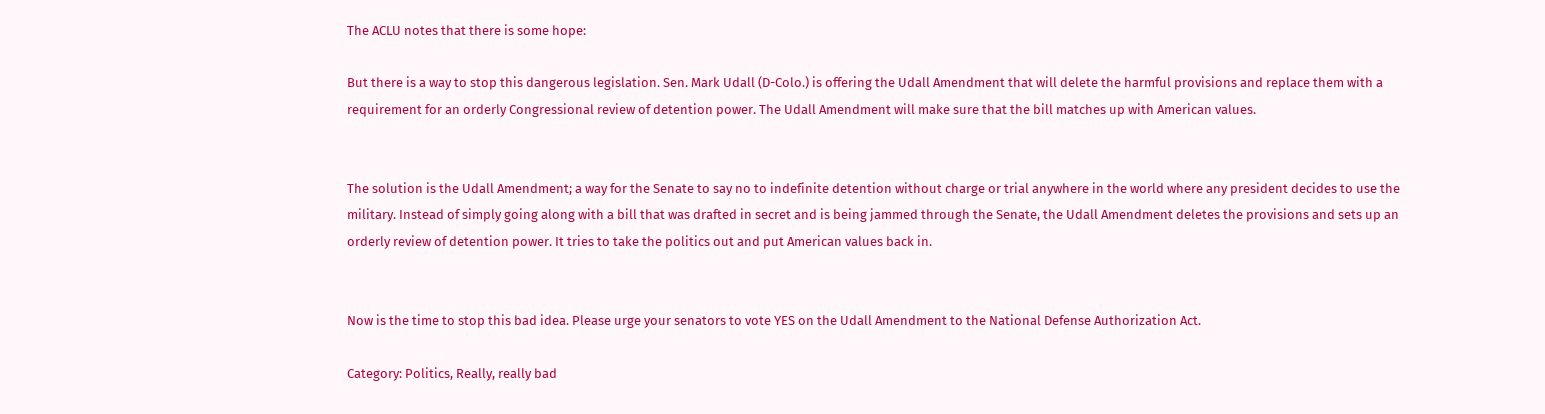The ACLU notes that there is some hope:

But there is a way to stop this dangerous legislation. Sen. Mark Udall (D-Colo.) is offering the Udall Amendment that will delete the harmful provisions and replace them with a requirement for an orderly Congressional review of detention power. The Udall Amendment will make sure that the bill matches up with American values.


The solution is the Udall Amendment; a way for the Senate to say no to indefinite detention without charge or trial anywhere in the world where any president decides to use the military. Instead of simply going along with a bill that was drafted in secret and is being jammed through the Senate, the Udall Amendment deletes the provisions and sets up an orderly review of detention power. It tries to take the politics out and put American values back in.


Now is the time to stop this bad idea. Please urge your senators to vote YES on the Udall Amendment to the National Defense Authorization Act.

Category: Politics, Really, really bad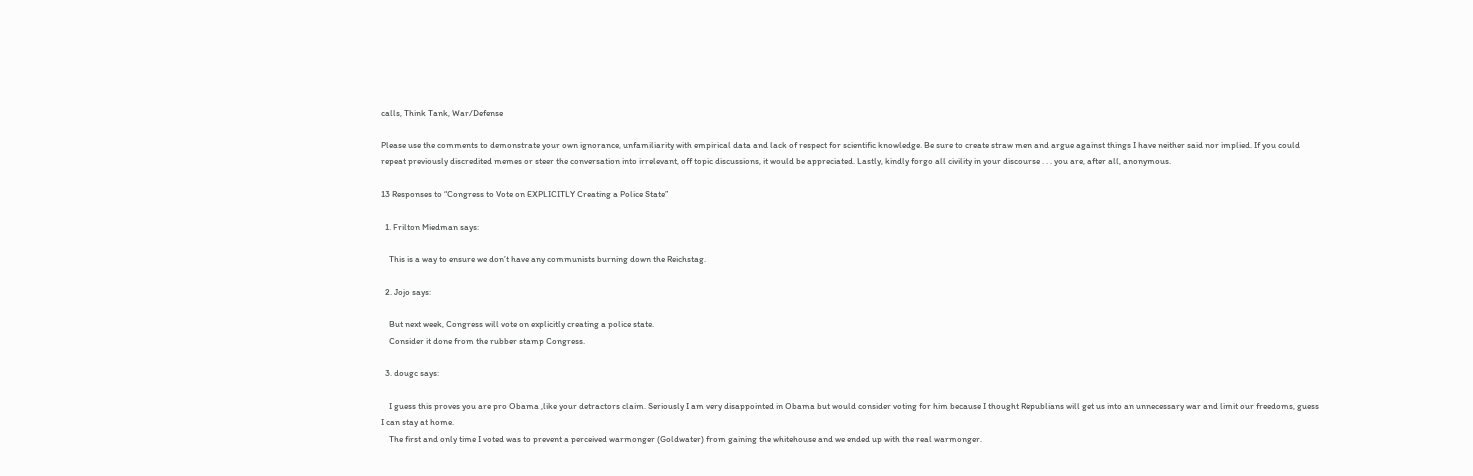calls, Think Tank, War/Defense

Please use the comments to demonstrate your own ignorance, unfamiliarity with empirical data and lack of respect for scientific knowledge. Be sure to create straw men and argue against things I have neither said nor implied. If you could repeat previously discredited memes or steer the conversation into irrelevant, off topic discussions, it would be appreciated. Lastly, kindly forgo all civility in your discourse . . . you are, after all, anonymous.

13 Responses to “Congress to Vote on EXPLICITLY Creating a Police State”

  1. Frilton Miedman says:

    This is a way to ensure we don’t have any communists burning down the Reichstag.

  2. Jojo says:

    But next week, Congress will vote on explicitly creating a police state.
    Consider it done from the rubber stamp Congress.

  3. dougc says:

    I guess this proves you are pro Obama ,like your detractors claim. Seriously I am very disappointed in Obama but would consider voting for him because I thought Republians will get us into an unnecessary war and limit our freedoms, guess I can stay at home.
    The first and only time I voted was to prevent a perceived warmonger (Goldwater) from gaining the whitehouse and we ended up with the real warmonger.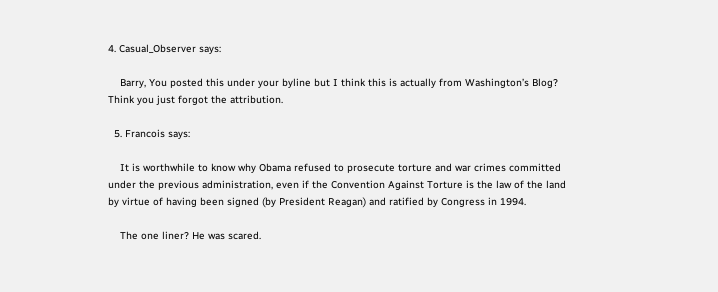4. Casual_Observer says:

    Barry, You posted this under your byline but I think this is actually from Washington’s Blog? Think you just forgot the attribution.

  5. Francois says:

    It is worthwhile to know why Obama refused to prosecute torture and war crimes committed under the previous administration, even if the Convention Against Torture is the law of the land by virtue of having been signed (by President Reagan) and ratified by Congress in 1994.

    The one liner? He was scared.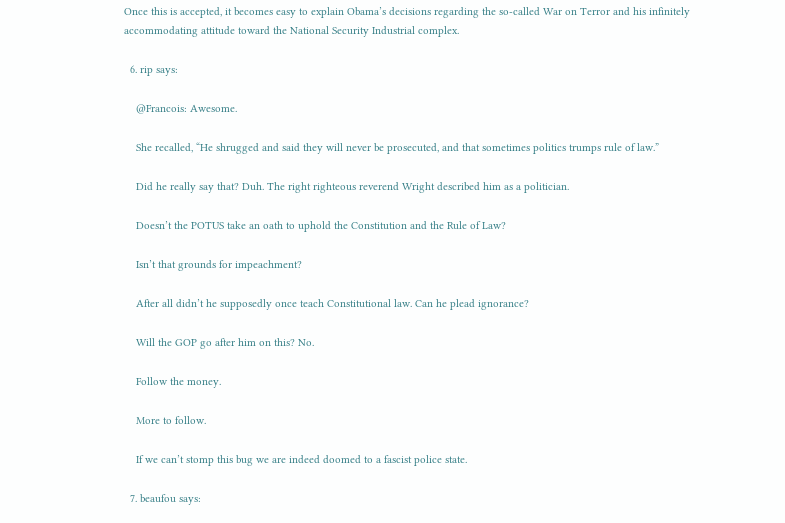Once this is accepted, it becomes easy to explain Obama’s decisions regarding the so-called War on Terror and his infinitely accommodating attitude toward the National Security Industrial complex.

  6. rip says:

    @Francois: Awesome.

    She recalled, “He shrugged and said they will never be prosecuted, and that sometimes politics trumps rule of law.”

    Did he really say that? Duh. The right righteous reverend Wright described him as a politician.

    Doesn’t the POTUS take an oath to uphold the Constitution and the Rule of Law?

    Isn’t that grounds for impeachment?

    After all didn’t he supposedly once teach Constitutional law. Can he plead ignorance?

    Will the GOP go after him on this? No.

    Follow the money.

    More to follow.

    If we can’t stomp this bug we are indeed doomed to a fascist police state.

  7. beaufou says: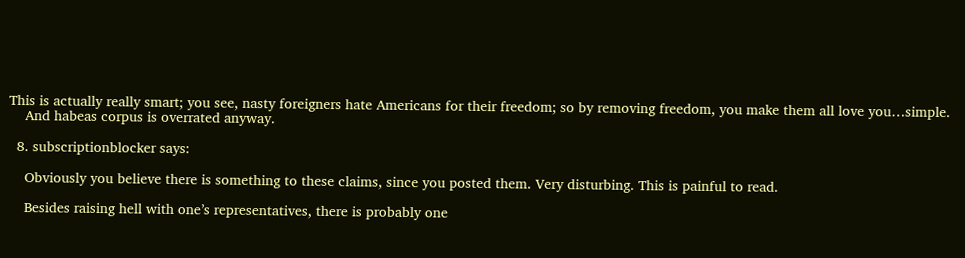This is actually really smart; you see, nasty foreigners hate Americans for their freedom; so by removing freedom, you make them all love you…simple.
    And habeas corpus is overrated anyway.

  8. subscriptionblocker says:

    Obviously you believe there is something to these claims, since you posted them. Very disturbing. This is painful to read.

    Besides raising hell with one’s representatives, there is probably one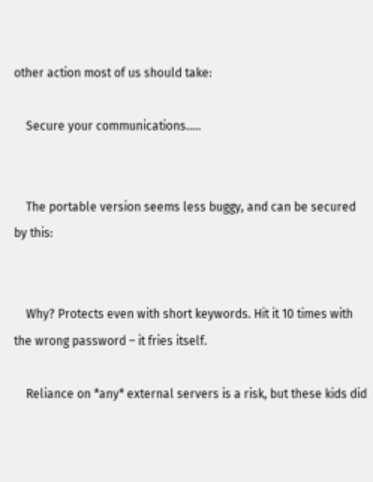other action most of us should take:

    Secure your communications…..


    The portable version seems less buggy, and can be secured by this:


    Why? Protects even with short keywords. Hit it 10 times with the wrong password – it fries itself.

    Reliance on *any* external servers is a risk, but these kids did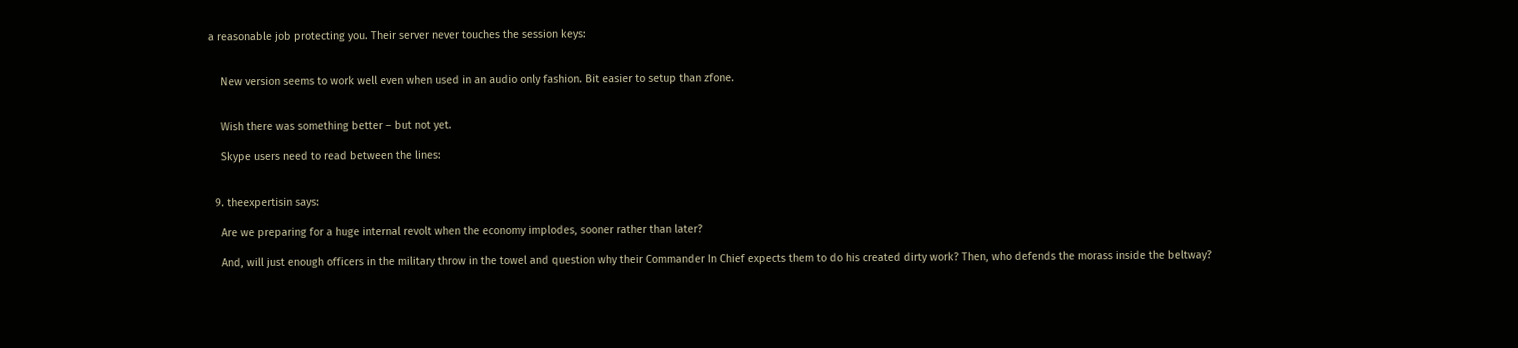a reasonable job protecting you. Their server never touches the session keys:


    New version seems to work well even when used in an audio only fashion. Bit easier to setup than zfone.


    Wish there was something better – but not yet.

    Skype users need to read between the lines:


  9. theexpertisin says:

    Are we preparing for a huge internal revolt when the economy implodes, sooner rather than later?

    And, will just enough officers in the military throw in the towel and question why their Commander In Chief expects them to do his created dirty work? Then, who defends the morass inside the beltway?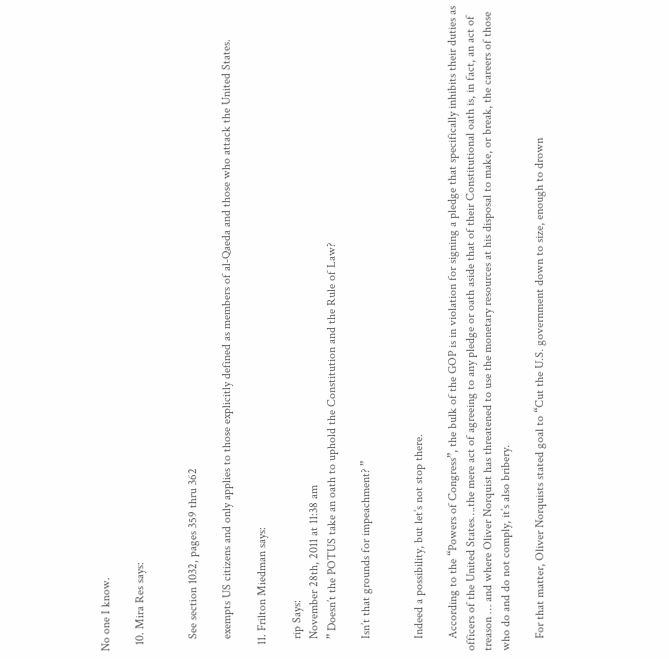No one I know.

  10. Mira Res says:


    See section 1032, pages 359 thru 362

    exempts US citizens and only applies to those explicitly defined as members of al-Qaeda and those who attack the United States.

  11. Frilton Miedman says:

    rip Says:
    November 28th, 2011 at 11:38 am
    ” Doesn’t the POTUS take an oath to uphold the Constitution and the Rule of Law?

    Isn’t that grounds for impeachment? ”


    Indeed a possibility, but let’s not stop there.

    According to the “Powers of Congress”, the bulk of the GOP is in violation for signing a pledge that specifically inhibits their duties as officers of the United States….the mere act of agreeing to any pledge or oath aside that of their Constitutional oath is, in fact, an act of treason … and where Oliver Norquist has threatened to use the monetary resources at his disposal to make, or break, the careers of those who do and do not comply, it’s also bribery.

    For that matter, Oliver Norquists stated goal to “Cut the U.S. government down to size, enough to drown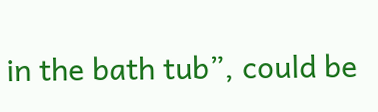in the bath tub”, could be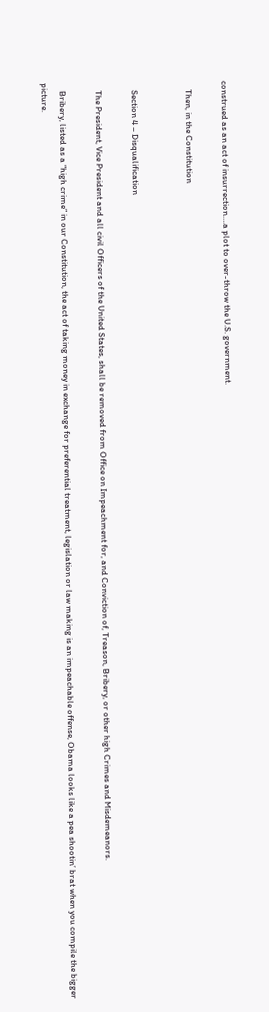construed as an act of insurrection….a plot to over-throw the U.S. government.

    Then, in the Constitution


    Section 4 – Disqualification

    The President, Vice President and all civil Officers of the United States, shall be removed from Office on Impeachment for, and Conviction of, Treason, Bribery, or other high Crimes and Misdemeanors.

    Bribery, listed as a “high crime” in our Constitution, the act of taking money in exchange for preferential treatment, legislation or law making is an impeachable offense, Obama looks like a pea shootin’ brat when you compile the bigger picture.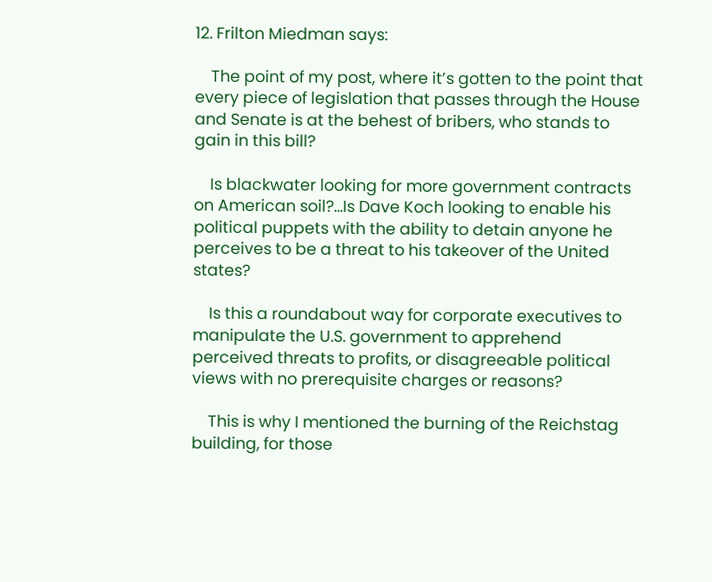12. Frilton Miedman says:

    The point of my post, where it’s gotten to the point that every piece of legislation that passes through the House and Senate is at the behest of bribers, who stands to gain in this bill?

    Is blackwater looking for more government contracts on American soil?…Is Dave Koch looking to enable his political puppets with the ability to detain anyone he perceives to be a threat to his takeover of the United states?

    Is this a roundabout way for corporate executives to manipulate the U.S. government to apprehend perceived threats to profits, or disagreeable political views with no prerequisite charges or reasons?

    This is why I mentioned the burning of the Reichstag building, for those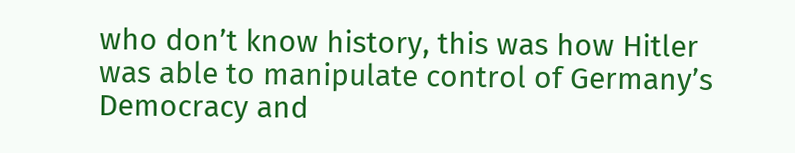who don’t know history, this was how Hitler was able to manipulate control of Germany’s Democracy and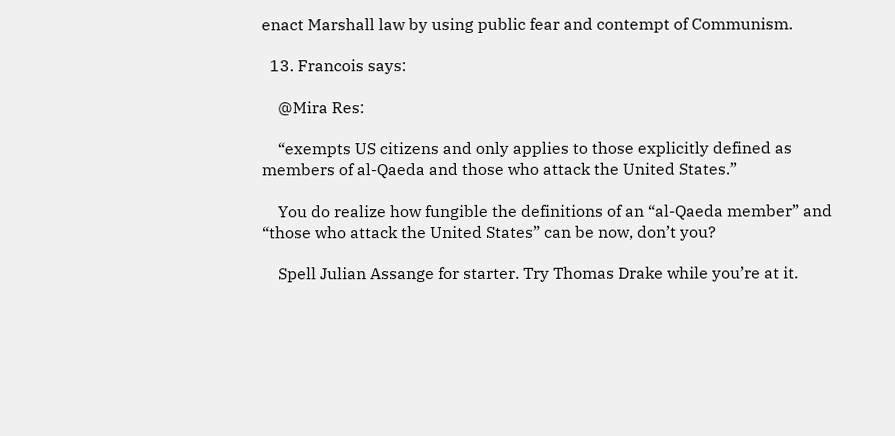enact Marshall law by using public fear and contempt of Communism.

  13. Francois says:

    @Mira Res:

    “exempts US citizens and only applies to those explicitly defined as members of al-Qaeda and those who attack the United States.”

    You do realize how fungible the definitions of an “al-Qaeda member” and “those who attack the United States” can be now, don’t you?

    Spell Julian Assange for starter. Try Thomas Drake while you’re at it.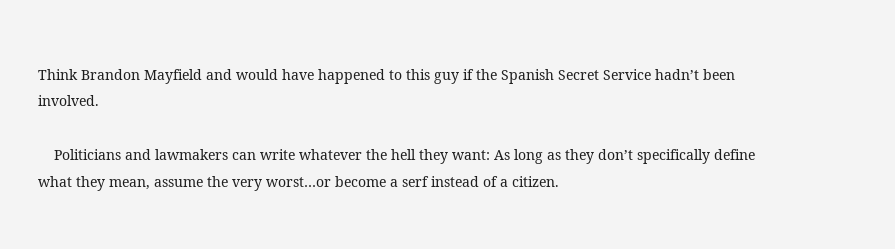Think Brandon Mayfield and would have happened to this guy if the Spanish Secret Service hadn’t been involved.

    Politicians and lawmakers can write whatever the hell they want: As long as they don’t specifically define what they mean, assume the very worst…or become a serf instead of a citizen.